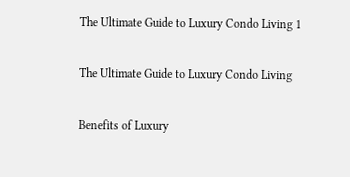The Ultimate Guide to Luxury Condo Living 1

The Ultimate Guide to Luxury Condo Living

Benefits of Luxury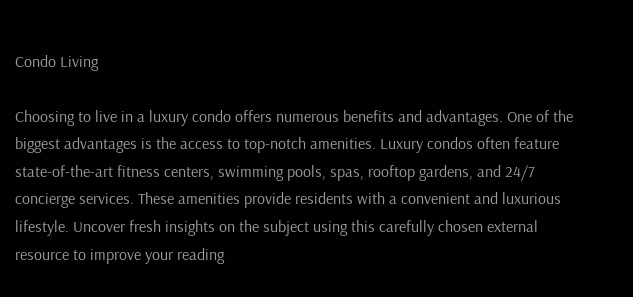Condo Living

Choosing to live in a luxury condo offers numerous benefits and advantages. One of the biggest advantages is the access to top-notch amenities. Luxury condos often feature state-of-the-art fitness centers, swimming pools, spas, rooftop gardens, and 24/7 concierge services. These amenities provide residents with a convenient and luxurious lifestyle. Uncover fresh insights on the subject using this carefully chosen external resource to improve your reading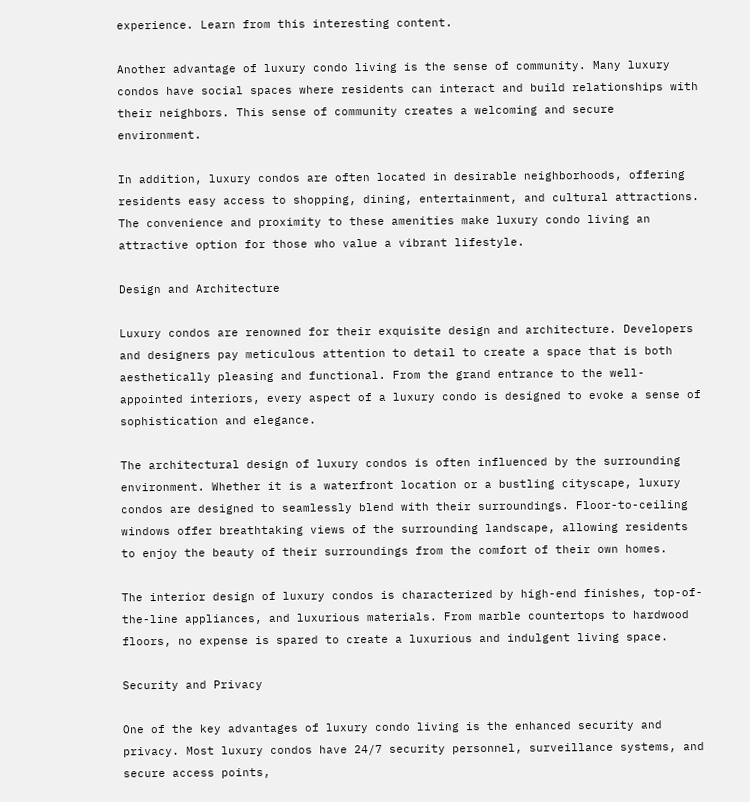experience. Learn from this interesting content.

Another advantage of luxury condo living is the sense of community. Many luxury condos have social spaces where residents can interact and build relationships with their neighbors. This sense of community creates a welcoming and secure environment.

In addition, luxury condos are often located in desirable neighborhoods, offering residents easy access to shopping, dining, entertainment, and cultural attractions. The convenience and proximity to these amenities make luxury condo living an attractive option for those who value a vibrant lifestyle.

Design and Architecture

Luxury condos are renowned for their exquisite design and architecture. Developers and designers pay meticulous attention to detail to create a space that is both aesthetically pleasing and functional. From the grand entrance to the well-appointed interiors, every aspect of a luxury condo is designed to evoke a sense of sophistication and elegance.

The architectural design of luxury condos is often influenced by the surrounding environment. Whether it is a waterfront location or a bustling cityscape, luxury condos are designed to seamlessly blend with their surroundings. Floor-to-ceiling windows offer breathtaking views of the surrounding landscape, allowing residents to enjoy the beauty of their surroundings from the comfort of their own homes.

The interior design of luxury condos is characterized by high-end finishes, top-of-the-line appliances, and luxurious materials. From marble countertops to hardwood floors, no expense is spared to create a luxurious and indulgent living space.

Security and Privacy

One of the key advantages of luxury condo living is the enhanced security and privacy. Most luxury condos have 24/7 security personnel, surveillance systems, and secure access points,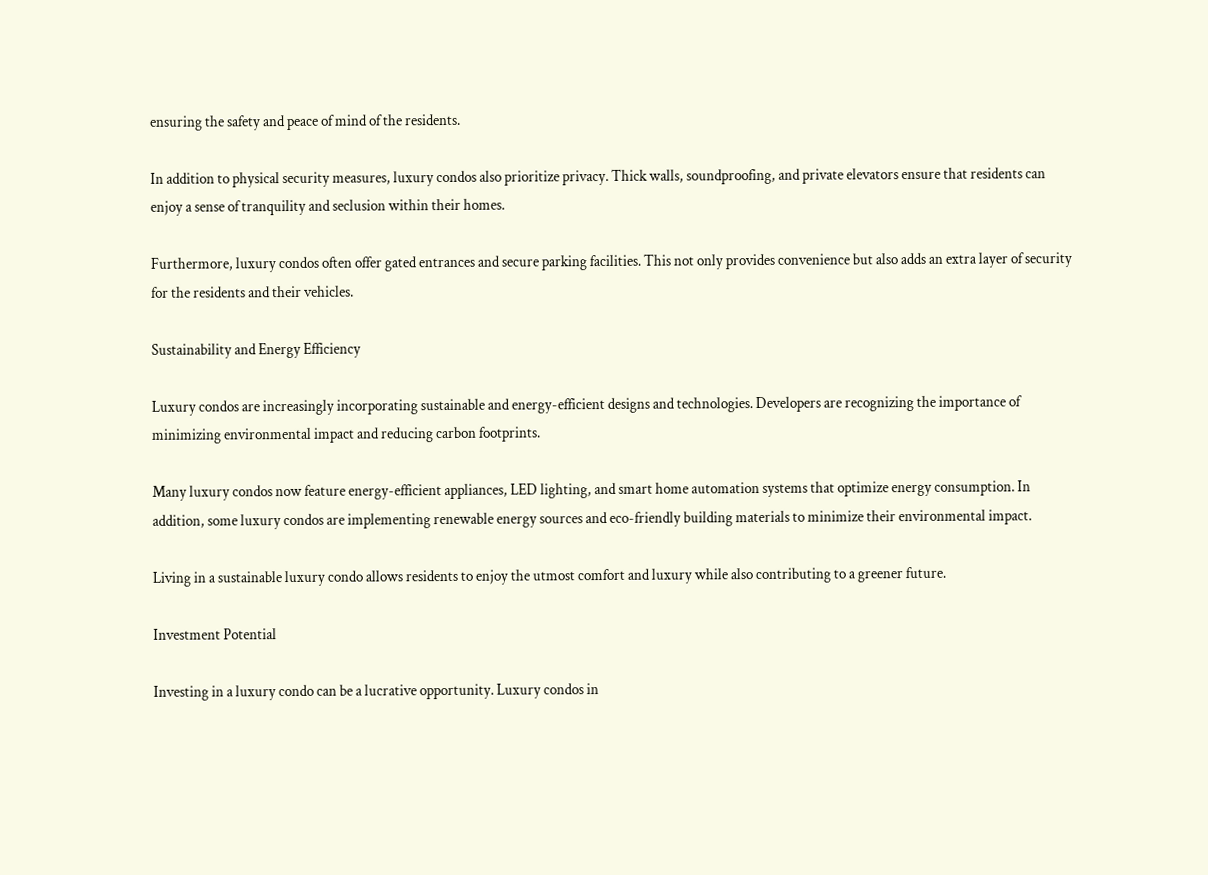ensuring the safety and peace of mind of the residents.

In addition to physical security measures, luxury condos also prioritize privacy. Thick walls, soundproofing, and private elevators ensure that residents can enjoy a sense of tranquility and seclusion within their homes.

Furthermore, luxury condos often offer gated entrances and secure parking facilities. This not only provides convenience but also adds an extra layer of security for the residents and their vehicles.

Sustainability and Energy Efficiency

Luxury condos are increasingly incorporating sustainable and energy-efficient designs and technologies. Developers are recognizing the importance of minimizing environmental impact and reducing carbon footprints.

Many luxury condos now feature energy-efficient appliances, LED lighting, and smart home automation systems that optimize energy consumption. In addition, some luxury condos are implementing renewable energy sources and eco-friendly building materials to minimize their environmental impact.

Living in a sustainable luxury condo allows residents to enjoy the utmost comfort and luxury while also contributing to a greener future.

Investment Potential

Investing in a luxury condo can be a lucrative opportunity. Luxury condos in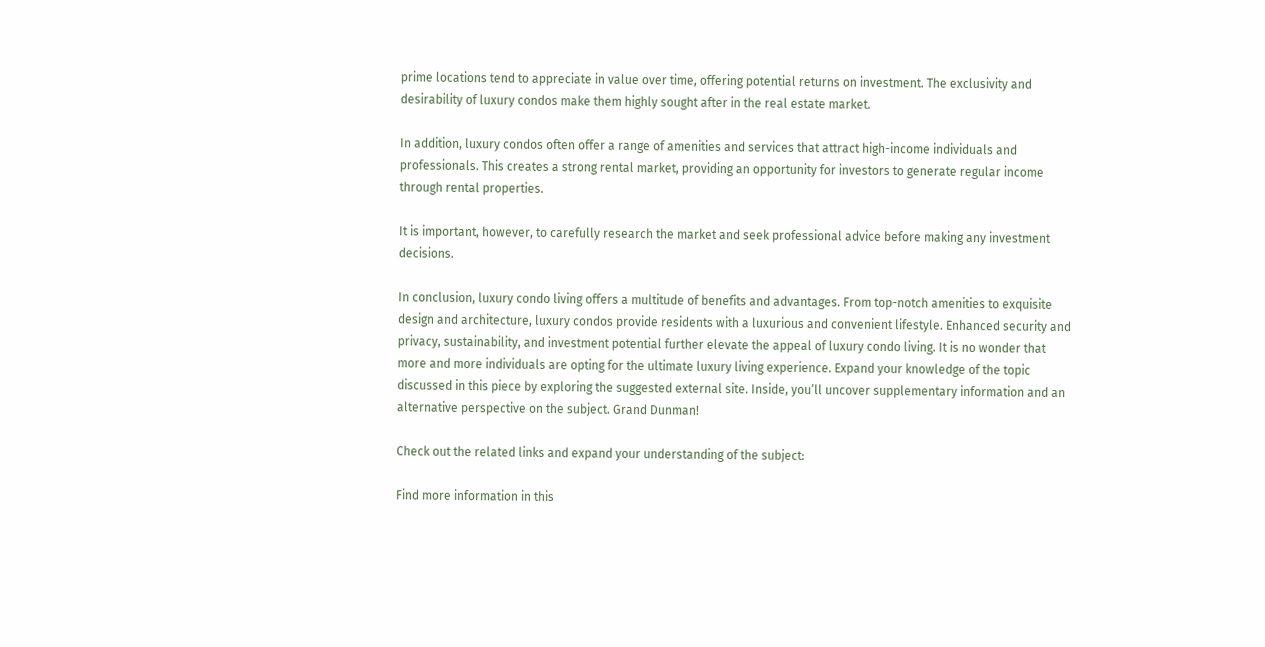prime locations tend to appreciate in value over time, offering potential returns on investment. The exclusivity and desirability of luxury condos make them highly sought after in the real estate market.

In addition, luxury condos often offer a range of amenities and services that attract high-income individuals and professionals. This creates a strong rental market, providing an opportunity for investors to generate regular income through rental properties.

It is important, however, to carefully research the market and seek professional advice before making any investment decisions.

In conclusion, luxury condo living offers a multitude of benefits and advantages. From top-notch amenities to exquisite design and architecture, luxury condos provide residents with a luxurious and convenient lifestyle. Enhanced security and privacy, sustainability, and investment potential further elevate the appeal of luxury condo living. It is no wonder that more and more individuals are opting for the ultimate luxury living experience. Expand your knowledge of the topic discussed in this piece by exploring the suggested external site. Inside, you’ll uncover supplementary information and an alternative perspective on the subject. Grand Dunman!

Check out the related links and expand your understanding of the subject:

Find more information in this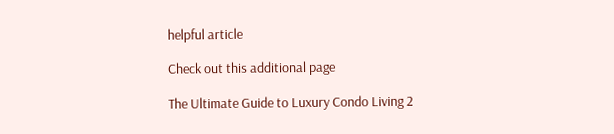helpful article

Check out this additional page

The Ultimate Guide to Luxury Condo Living 2